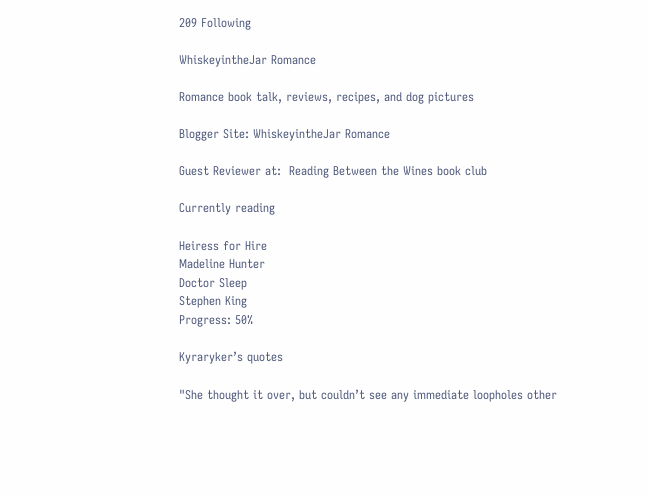209 Following

WhiskeyintheJar Romance

Romance book talk, reviews, recipes, and dog pictures

Blogger Site: WhiskeyintheJar Romance

Guest Reviewer at:  Reading Between the Wines book club

Currently reading

Heiress for Hire
Madeline Hunter
Doctor Sleep
Stephen King
Progress: 50%

Kyraryker’s quotes

"She thought it over, but couldn’t see any immediate loopholes other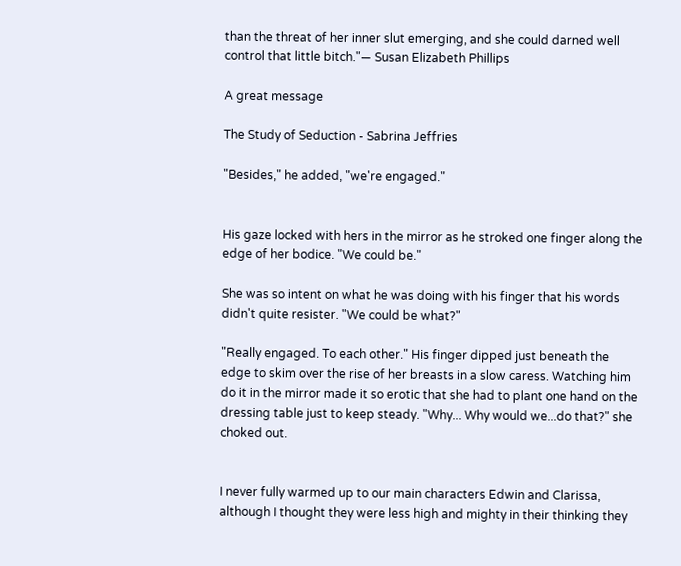than the threat of her inner slut emerging, and she could darned well control that little bitch."— Susan Elizabeth Phillips

A great message

The Study of Seduction - Sabrina Jeffries

"Besides," he added, "we're engaged."


His gaze locked with hers in the mirror as he stroked one finger along the edge of her bodice. "We could be."

She was so intent on what he was doing with his finger that his words didn't quite resister. "We could be what?"

"Really engaged. To each other." His finger dipped just beneath the edge to skim over the rise of her breasts in a slow caress. Watching him do it in the mirror made it so erotic that she had to plant one hand on the dressing table just to keep steady. "Why... Why would we...do that?" she choked out.


I never fully warmed up to our main characters Edwin and Clarissa, although I thought they were less high and mighty in their thinking they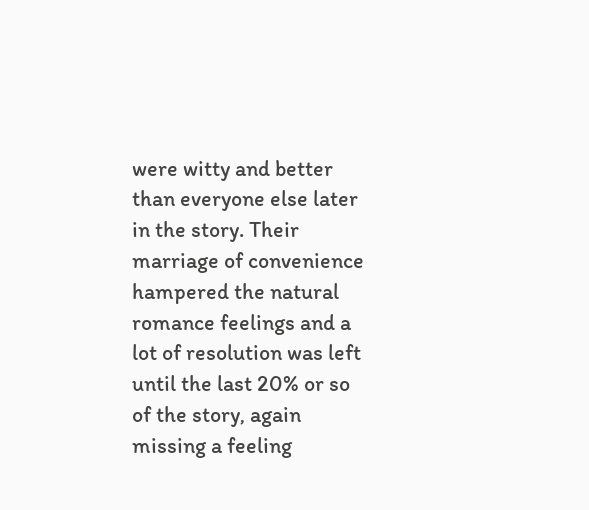were witty and better than everyone else later in the story. Their marriage of convenience hampered the natural romance feelings and a lot of resolution was left until the last 20% or so of the story, again missing a feeling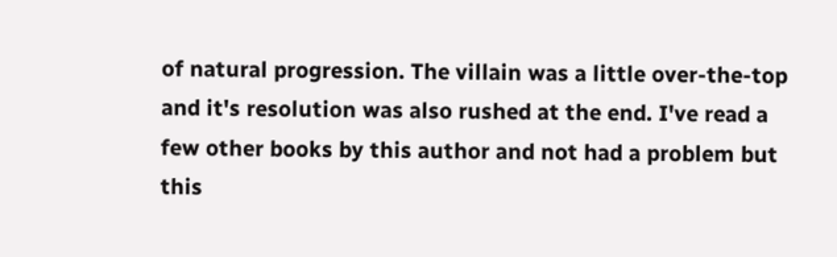of natural progression. The villain was a little over-the-top and it's resolution was also rushed at the end. I've read a few other books by this author and not had a problem but this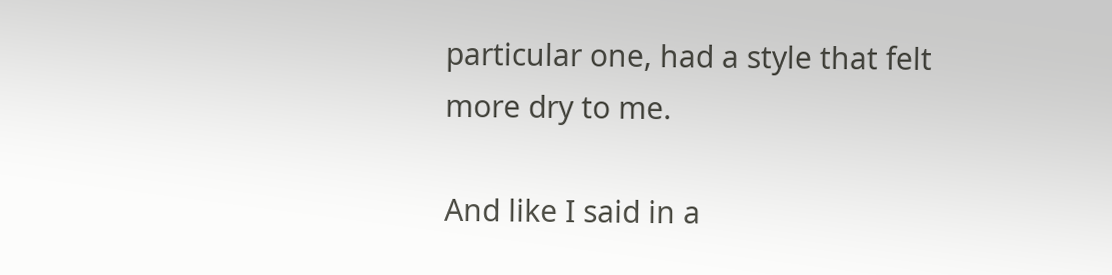particular one, had a style that felt more dry to me.

And like I said in a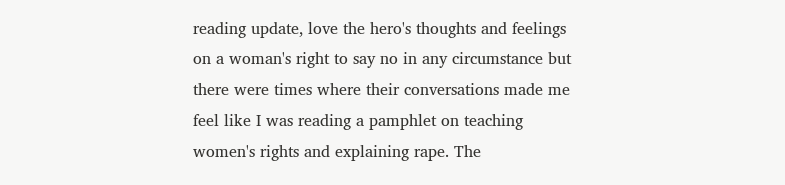reading update, love the hero's thoughts and feelings on a woman's right to say no in any circumstance but there were times where their conversations made me feel like I was reading a pamphlet on teaching women's rights and explaining rape. The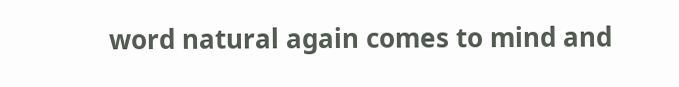word natural again comes to mind and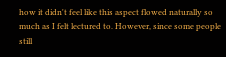how it didn't feel like this aspect flowed naturally so much as I felt lectured to. However, since some people still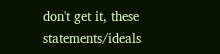don't get it, these statements/ideals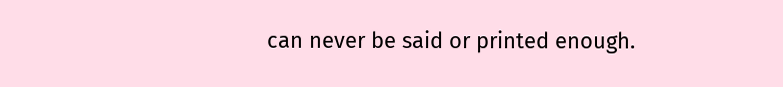can never be said or printed enough.